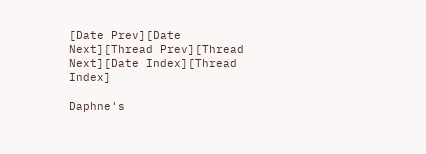[Date Prev][Date Next][Thread Prev][Thread Next][Date Index][Thread Index]

Daphne's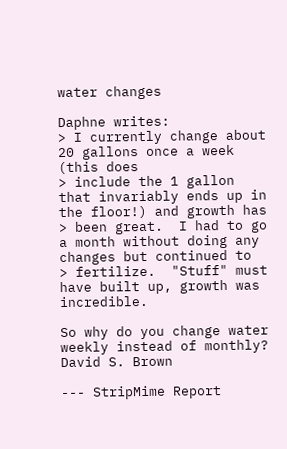water changes

Daphne writes:
> I currently change about 20 gallons once a week (this does
> include the 1 gallon that invariably ends up in the floor!) and growth has
> been great.  I had to go a month without doing any changes but continued to
> fertilize.  "Stuff" must have built up, growth was incredible.

So why do you change water weekly instead of monthly?
David S. Brown

--- StripMime Report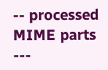-- processed MIME parts ---